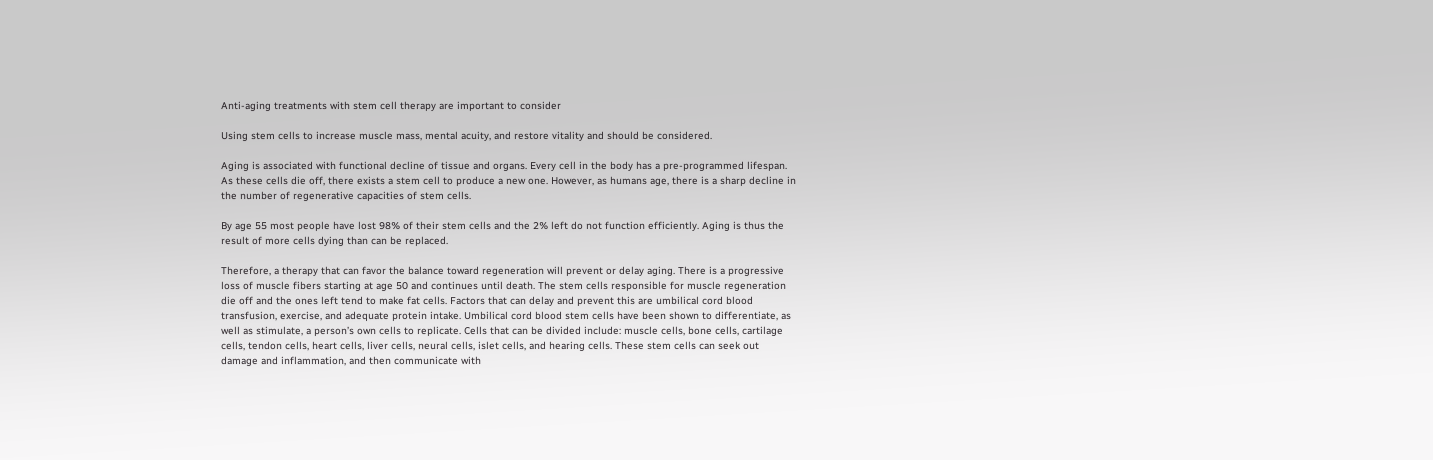Anti-aging treatments with stem cell therapy are important to consider

Using stem cells to increase muscle mass, mental acuity, and restore vitality and should be considered.

Aging is associated with functional decline of tissue and organs. Every cell in the body has a pre-programmed lifespan. As these cells die off, there exists a stem cell to produce a new one. However, as humans age, there is a sharp decline in the number of regenerative capacities of stem cells.

By age 55 most people have lost 98% of their stem cells and the 2% left do not function efficiently. Aging is thus the result of more cells dying than can be replaced.

Therefore, a therapy that can favor the balance toward regeneration will prevent or delay aging. There is a progressive loss of muscle fibers starting at age 50 and continues until death. The stem cells responsible for muscle regeneration die off and the ones left tend to make fat cells. Factors that can delay and prevent this are umbilical cord blood transfusion, exercise, and adequate protein intake. Umbilical cord blood stem cells have been shown to differentiate, as well as stimulate, a person’s own cells to replicate. Cells that can be divided include: muscle cells, bone cells, cartilage cells, tendon cells, heart cells, liver cells, neural cells, islet cells, and hearing cells. These stem cells can seek out damage and inflammation, and then communicate with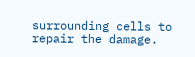surrounding cells to repair the damage.